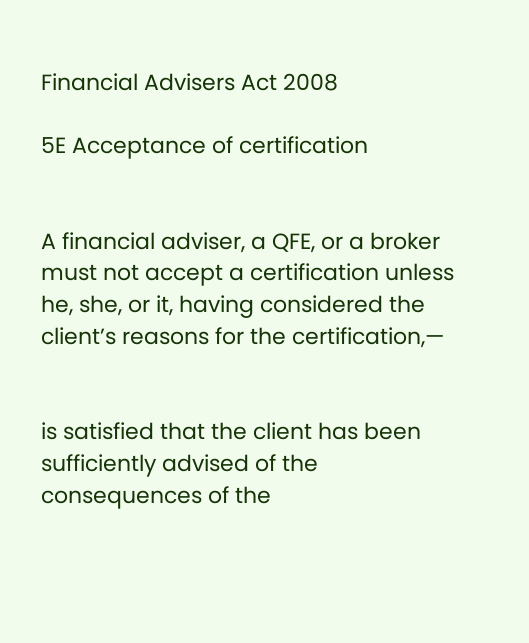Financial Advisers Act 2008

5E Acceptance of certification


A financial adviser, a QFE, or a broker must not accept a certification unless he, she, or it, having considered the client’s reasons for the certification,—


is satisfied that the client has been sufficiently advised of the consequences of the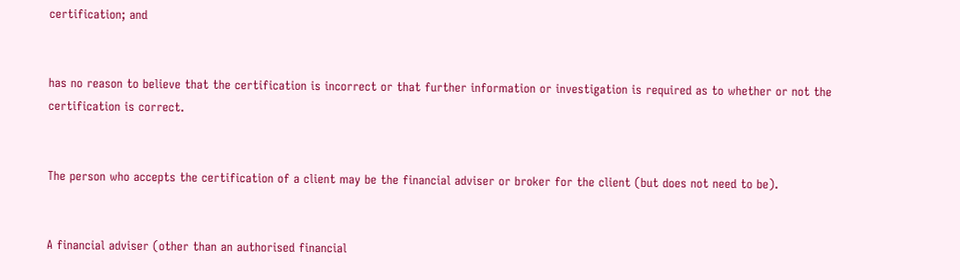certification; and


has no reason to believe that the certification is incorrect or that further information or investigation is required as to whether or not the certification is correct.


The person who accepts the certification of a client may be the financial adviser or broker for the client (but does not need to be).


A financial adviser (other than an authorised financial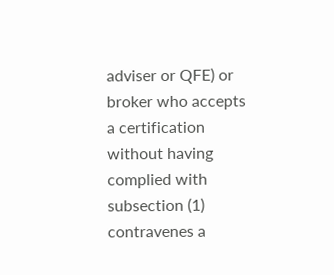adviser or QFE) or broker who accepts a certification without having complied with subsection (1) contravenes a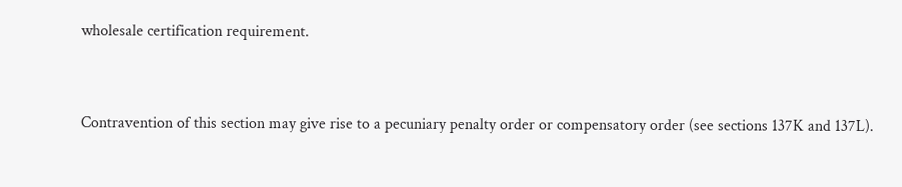wholesale certification requirement.


Contravention of this section may give rise to a pecuniary penalty order or compensatory order (see sections 137K and 137L).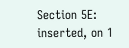Section 5E: inserted, on 1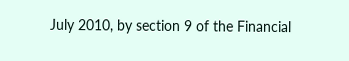July 2010, by section 9 of the Financial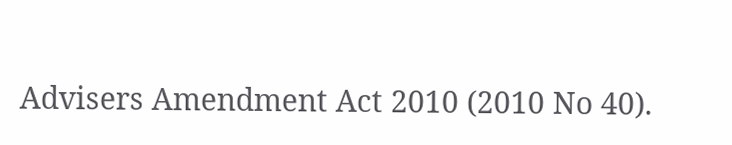Advisers Amendment Act 2010 (2010 No 40).